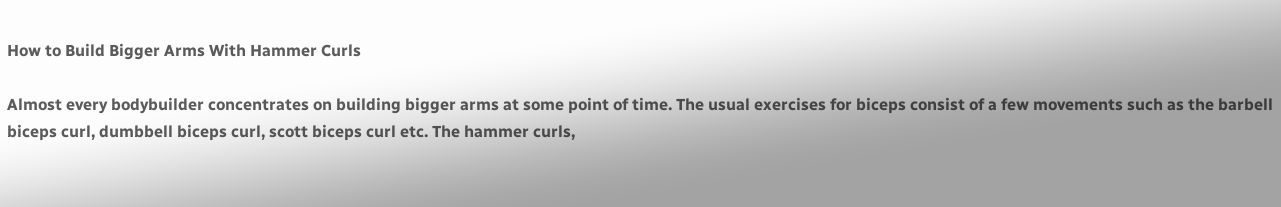How to Build Bigger Arms With Hammer Curls

Almost every bodybuilder concentrates on building bigger arms at some point of time. The usual exercises for biceps consist of a few movements such as the barbell biceps curl, dumbbell biceps curl, scott biceps curl etc. The hammer curls,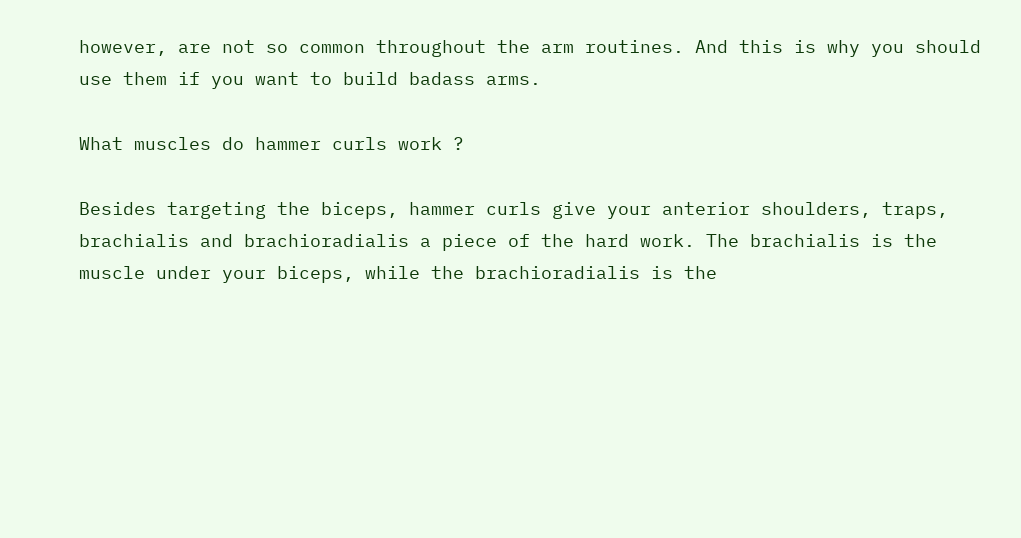however, are not so common throughout the arm routines. And this is why you should use them if you want to build badass arms.

What muscles do hammer curls work ?

Besides targeting the biceps, hammer curls give your anterior shoulders, traps, brachialis and brachioradialis a piece of the hard work. The brachialis is the muscle under your biceps, while the brachioradialis is the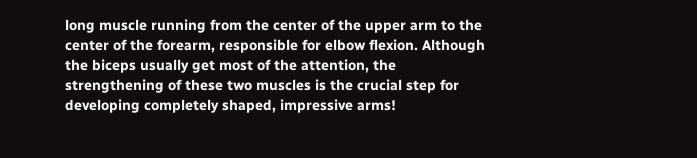long muscle running from the center of the upper arm to the center of the forearm, responsible for elbow flexion. Although the biceps usually get most of the attention, the strengthening of these two muscles is the crucial step for developing completely shaped, impressive arms!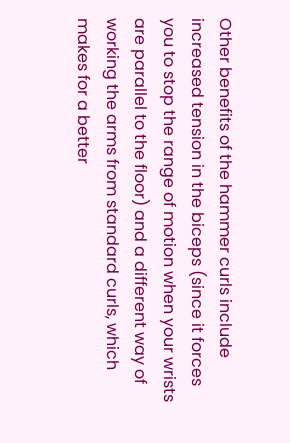Other benefits of the hammer curls include increased tension in the biceps (since it forces you to stop the range of motion when your wrists are parallel to the floor) and a different way of working the arms from standard curls, which makes for a better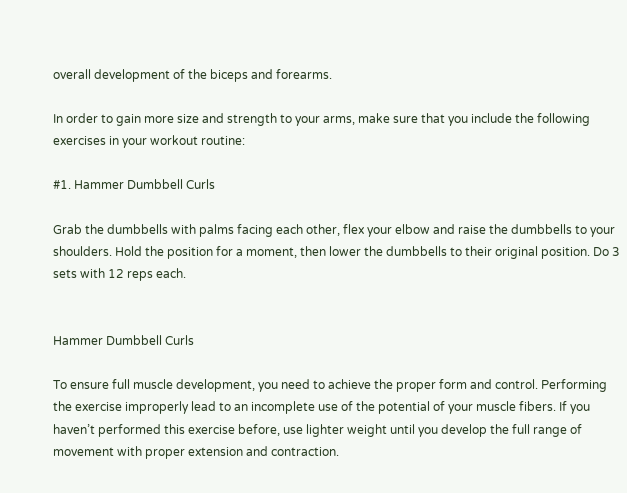overall development of the biceps and forearms.

In order to gain more size and strength to your arms, make sure that you include the following exercises in your workout routine:

#1. Hammer Dumbbell Curls

Grab the dumbbells with palms facing each other, flex your elbow and raise the dumbbells to your shoulders. Hold the position for a moment, then lower the dumbbells to their original position. Do 3 sets with 12 reps each.


Hammer Dumbbell Curls

To ensure full muscle development, you need to achieve the proper form and control. Performing the exercise improperly lead to an incomplete use of the potential of your muscle fibers. If you haven’t performed this exercise before, use lighter weight until you develop the full range of movement with proper extension and contraction.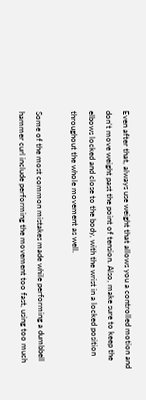Even after that, always use weight that allows you a controlled motion and don’t move weight past the point of tension. Also, make sure to keep the elbows locked and close to the body, with the wrist in a locked position throughout the whole movement as well.

Some of the most common mistakes made while performing a dumbbell hammer curl include performing the movement too fast, using too much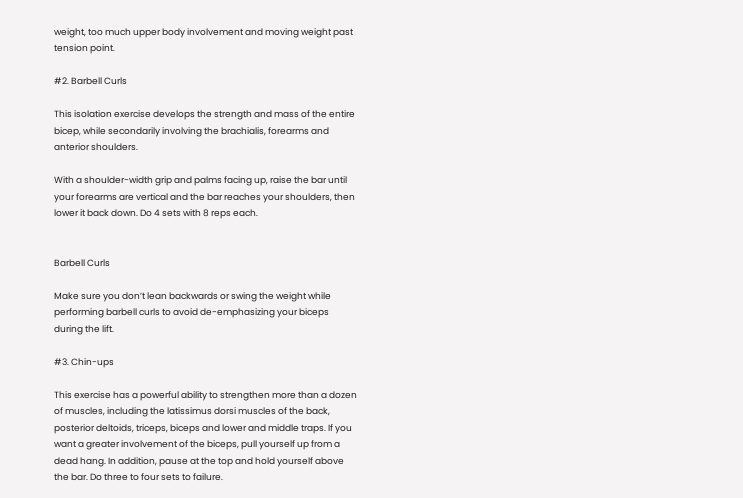weight, too much upper body involvement and moving weight past tension point.

#2. Barbell Curls

This isolation exercise develops the strength and mass of the entire bicep, while secondarily involving the brachialis, forearms and anterior shoulders.

With a shoulder-width grip and palms facing up, raise the bar until your forearms are vertical and the bar reaches your shoulders, then lower it back down. Do 4 sets with 8 reps each.


Barbell Curls

Make sure you don’t lean backwards or swing the weight while performing barbell curls to avoid de-emphasizing your biceps during the lift.

#3. Chin-ups

This exercise has a powerful ability to strengthen more than a dozen of muscles, including the latissimus dorsi muscles of the back, posterior deltoids, triceps, biceps and lower and middle traps. If you want a greater involvement of the biceps, pull yourself up from a dead hang. In addition, pause at the top and hold yourself above the bar. Do three to four sets to failure.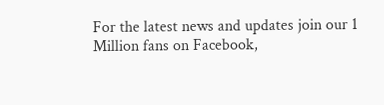For the latest news and updates join our 1 Million fans on Facebook,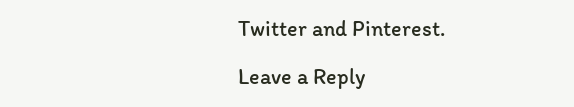Twitter and Pinterest.

Leave a Reply